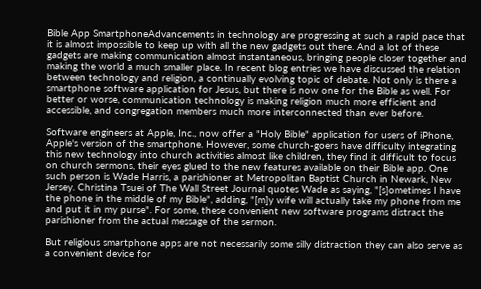Bible App SmartphoneAdvancements in technology are progressing at such a rapid pace that it is almost impossible to keep up with all the new gadgets out there. And a lot of these gadgets are making communication almost instantaneous, bringing people closer together and making the world a much smaller place. In recent blog entries we have discussed the relation between technology and religion, a continually evolving topic of debate. Not only is there a smartphone software application for Jesus, but there is now one for the Bible as well. For better or worse, communication technology is making religion much more efficient and accessible, and congregation members much more interconnected than ever before.

Software engineers at Apple, Inc., now offer a "Holy Bible" application for users of iPhone, Apple's version of the smartphone. However, some church-goers have difficulty integrating this new technology into church activities almost like children, they find it difficult to focus on church sermons, their eyes glued to the new features available on their Bible app. One such person is Wade Harris, a parishioner at Metropolitan Baptist Church in Newark, New Jersey. Christina Tsuei of The Wall Street Journal quotes Wade as saying, "[s]ometimes I have the phone in the middle of my Bible", adding, "[m]y wife will actually take my phone from me and put it in my purse". For some, these convenient new software programs distract the parishioner from the actual message of the sermon.

But religious smartphone apps are not necessarily some silly distraction they can also serve as a convenient device for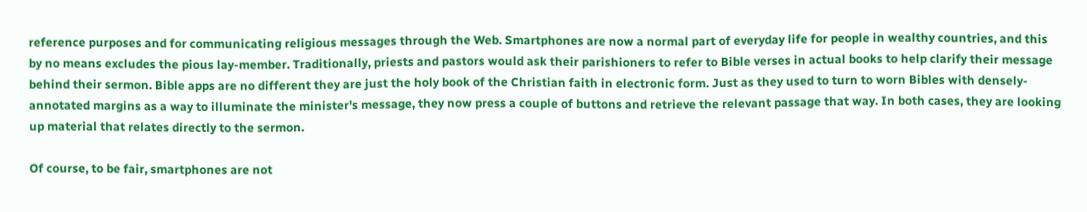reference purposes and for communicating religious messages through the Web. Smartphones are now a normal part of everyday life for people in wealthy countries, and this by no means excludes the pious lay-member. Traditionally, priests and pastors would ask their parishioners to refer to Bible verses in actual books to help clarify their message behind their sermon. Bible apps are no different they are just the holy book of the Christian faith in electronic form. Just as they used to turn to worn Bibles with densely-annotated margins as a way to illuminate the minister's message, they now press a couple of buttons and retrieve the relevant passage that way. In both cases, they are looking up material that relates directly to the sermon.

Of course, to be fair, smartphones are not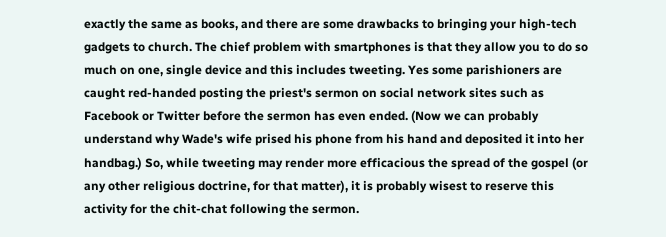exactly the same as books, and there are some drawbacks to bringing your high-tech gadgets to church. The chief problem with smartphones is that they allow you to do so much on one, single device and this includes tweeting. Yes some parishioners are caught red-handed posting the priest's sermon on social network sites such as Facebook or Twitter before the sermon has even ended. (Now we can probably understand why Wade's wife prised his phone from his hand and deposited it into her handbag.) So, while tweeting may render more efficacious the spread of the gospel (or any other religious doctrine, for that matter), it is probably wisest to reserve this activity for the chit-chat following the sermon.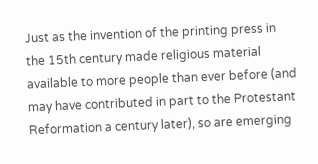Just as the invention of the printing press in the 15th century made religious material available to more people than ever before (and may have contributed in part to the Protestant Reformation a century later), so are emerging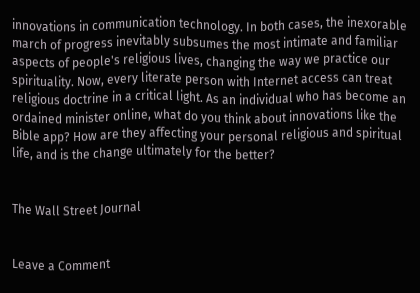innovations in communication technology. In both cases, the inexorable march of progress inevitably subsumes the most intimate and familiar aspects of people's religious lives, changing the way we practice our spirituality. Now, every literate person with Internet access can treat religious doctrine in a critical light. As an individual who has become an ordained minister online, what do you think about innovations like the Bible app? How are they affecting your personal religious and spiritual life, and is the change ultimately for the better?


The Wall Street Journal


Leave a Comment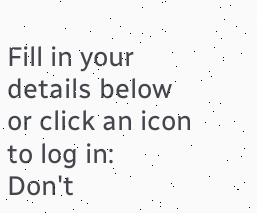Fill in your details below or click an icon to log in:
Don't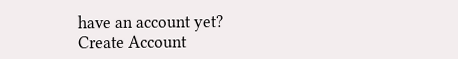have an account yet? Create Account